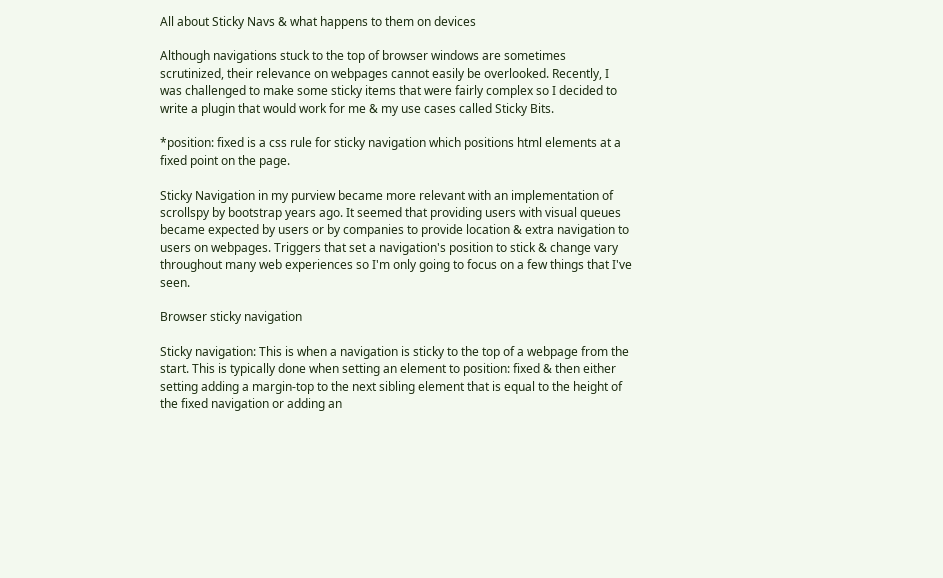All about Sticky Navs & what happens to them on devices

Although navigations stuck to the top of browser windows are sometimes scrutinized, their relevance on webpages cannot easily be overlooked. Recently, I was challenged to make some sticky items that were fairly complex so I decided to write a plugin that would work for me & my use cases called Sticky Bits.

*position: fixed is a css rule for sticky navigation which positions html elements at a fixed point on the page.

Sticky Navigation in my purview became more relevant with an implementation of scrollspy by bootstrap years ago. It seemed that providing users with visual queues became expected by users or by companies to provide location & extra navigation to users on webpages. Triggers that set a navigation's position to stick & change vary throughout many web experiences so I'm only going to focus on a few things that I've seen.

Browser sticky navigation

Sticky navigation: This is when a navigation is sticky to the top of a webpage from the start. This is typically done when setting an element to position: fixed & then either setting adding a margin-top to the next sibling element that is equal to the height of the fixed navigation or adding an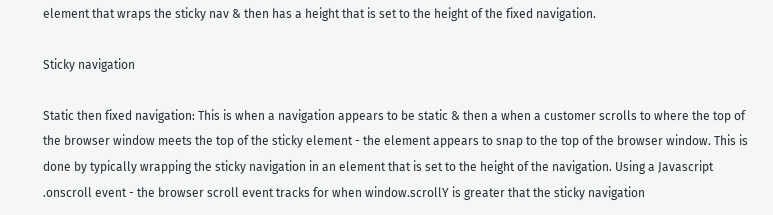element that wraps the sticky nav & then has a height that is set to the height of the fixed navigation.

Sticky navigation

Static then fixed navigation: This is when a navigation appears to be static & then a when a customer scrolls to where the top of the browser window meets the top of the sticky element - the element appears to snap to the top of the browser window. This is done by typically wrapping the sticky navigation in an element that is set to the height of the navigation. Using a Javascript .onscroll event - the browser scroll event tracks for when window.scrollY is greater that the sticky navigation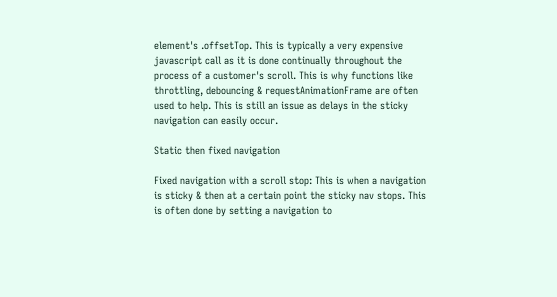element's .offsetTop. This is typically a very expensive javascript call as it is done continually throughout the process of a customer's scroll. This is why functions like throttling, debouncing & requestAnimationFrame are often used to help. This is still an issue as delays in the sticky navigation can easily occur.

Static then fixed navigation

Fixed navigation with a scroll stop: This is when a navigation is sticky & then at a certain point the sticky nav stops. This is often done by setting a navigation to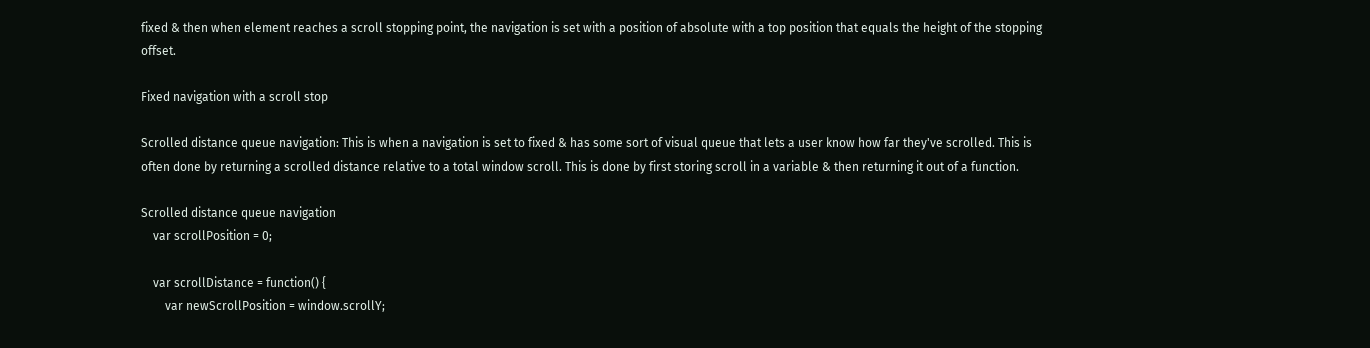fixed & then when element reaches a scroll stopping point, the navigation is set with a position of absolute with a top position that equals the height of the stopping offset.

Fixed navigation with a scroll stop

Scrolled distance queue navigation: This is when a navigation is set to fixed & has some sort of visual queue that lets a user know how far they've scrolled. This is often done by returning a scrolled distance relative to a total window scroll. This is done by first storing scroll in a variable & then returning it out of a function.

Scrolled distance queue navigation
    var scrollPosition = 0;

    var scrollDistance = function() {
        var newScrollPosition = window.scrollY;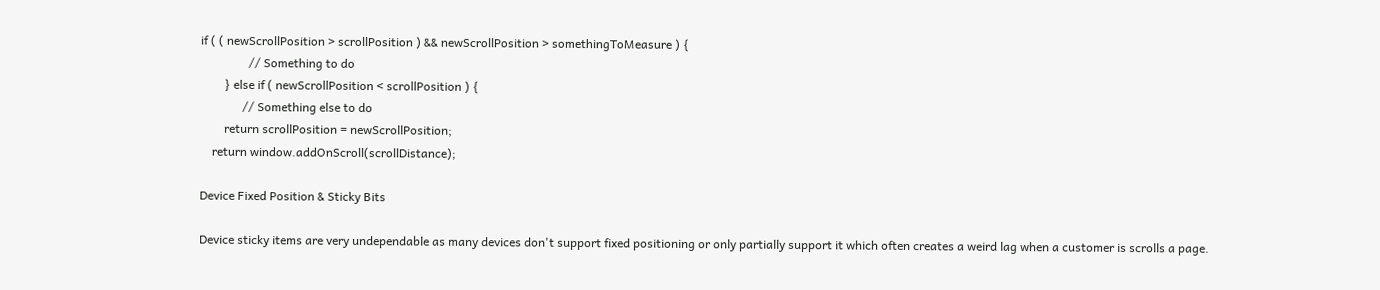if ( ( newScrollPosition > scrollPosition ) && newScrollPosition > somethingToMeasure ) {
                // Something to do
        } else if ( newScrollPosition < scrollPosition ) {
              // Something else to do
        return scrollPosition = newScrollPosition;
    return window.addOnScroll(scrollDistance);

Device Fixed Position & Sticky Bits

Device sticky items are very undependable as many devices don't support fixed positioning or only partially support it which often creates a weird lag when a customer is scrolls a page.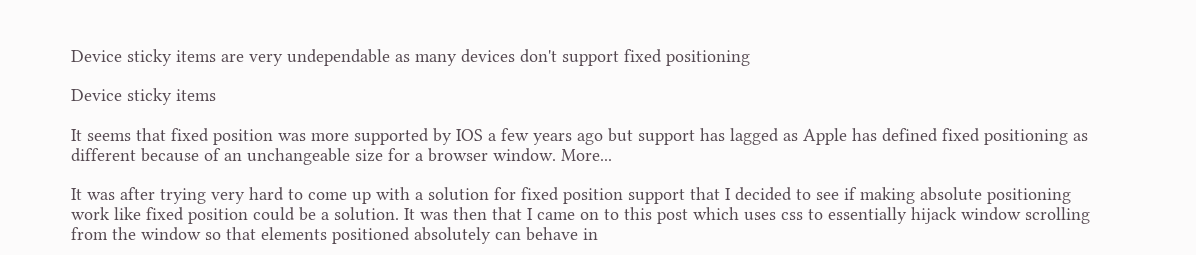Device sticky items are very undependable as many devices don't support fixed positioning

Device sticky items

It seems that fixed position was more supported by IOS a few years ago but support has lagged as Apple has defined fixed positioning as different because of an unchangeable size for a browser window. More...

It was after trying very hard to come up with a solution for fixed position support that I decided to see if making absolute positioning work like fixed position could be a solution. It was then that I came on to this post which uses css to essentially hijack window scrolling from the window so that elements positioned absolutely can behave in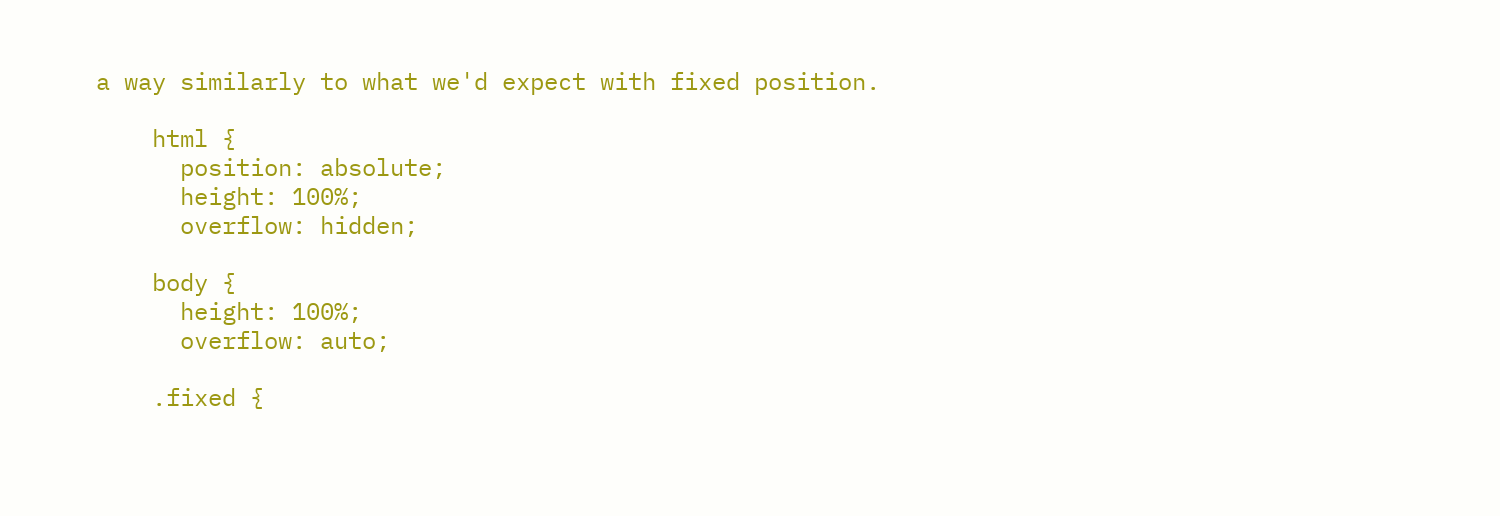a way similarly to what we'd expect with fixed position.

    html {
      position: absolute;
      height: 100%;
      overflow: hidden;

    body {
      height: 100%;
      overflow: auto;

    .fixed {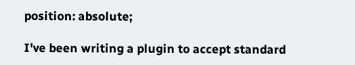position: absolute;

I've been writing a plugin to accept standard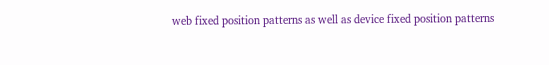web fixed position patterns as well as device fixed position patterns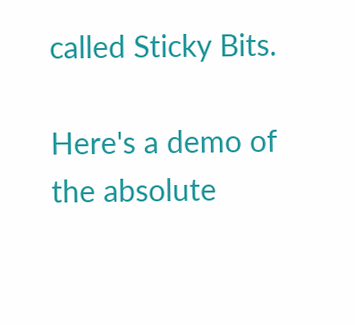called Sticky Bits.

Here's a demo of the absolute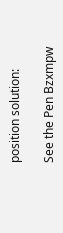position solution:

See the Pen Bzxmpw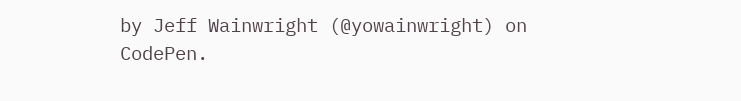by Jeff Wainwright (@yowainwright) on CodePen.